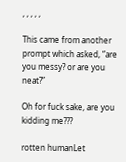, , , , ,

This came from another prompt which asked, “are you messy? or are you neat?”

Oh for fuck sake, are you kidding me???

rotten humanLet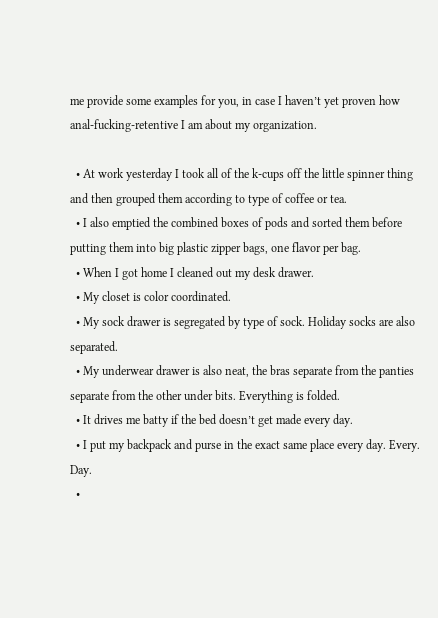me provide some examples for you, in case I haven’t yet proven how anal-fucking-retentive I am about my organization.

  • At work yesterday I took all of the k-cups off the little spinner thing and then grouped them according to type of coffee or tea.
  • I also emptied the combined boxes of pods and sorted them before putting them into big plastic zipper bags, one flavor per bag.
  • When I got home I cleaned out my desk drawer.
  • My closet is color coordinated.
  • My sock drawer is segregated by type of sock. Holiday socks are also separated.
  • My underwear drawer is also neat, the bras separate from the panties separate from the other under bits. Everything is folded.
  • It drives me batty if the bed doesn’t get made every day.
  • I put my backpack and purse in the exact same place every day. Every. Day.
  •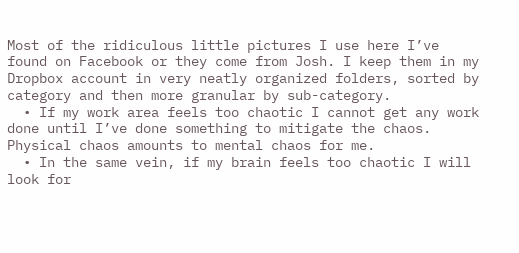Most of the ridiculous little pictures I use here I’ve found on Facebook or they come from Josh. I keep them in my Dropbox account in very neatly organized folders, sorted by category and then more granular by sub-category.
  • If my work area feels too chaotic I cannot get any work done until I’ve done something to mitigate the chaos. Physical chaos amounts to mental chaos for me.
  • In the same vein, if my brain feels too chaotic I will look for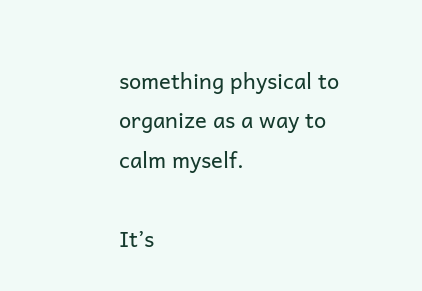something physical to organize as a way to calm myself.

It’s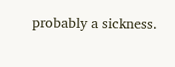probably a sickness.